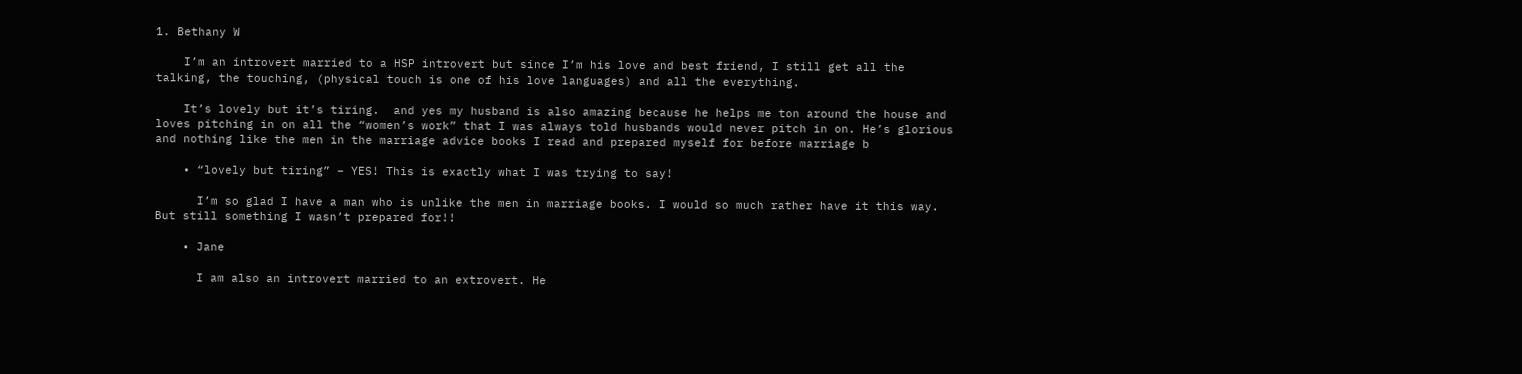1. Bethany W

    I’m an introvert married to a HSP introvert but since I’m his love and best friend, I still get all the talking, the touching, (physical touch is one of his love languages) and all the everything.

    It’s lovely but it’s tiring.  and yes my husband is also amazing because he helps me ton around the house and loves pitching in on all the “women’s work” that I was always told husbands would never pitch in on. He’s glorious and nothing like the men in the marriage advice books I read and prepared myself for before marriage b

    • “lovely but tiring” – YES! This is exactly what I was trying to say!

      I’m so glad I have a man who is unlike the men in marriage books. I would so much rather have it this way. But still something I wasn’t prepared for!!

    • Jane

      I am also an introvert married to an extrovert. He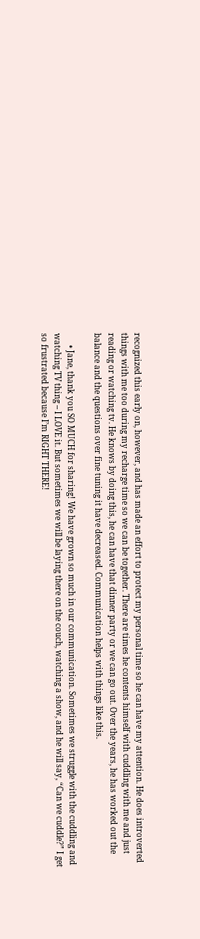recognized this early on, however, and has made an effort to protect my personal time so he can have my attention. He does introverted things with me too during my recharge time so we can be together. There are times he contents himself with cuddling with me and just reading or watching tv. He knows by doing this, he can have that dinner party or we can go out. Over the years, he has worked out the balance and the questions over fine tuning it have decreased. Communication helps with things like this.

      • Jane, thank you SO MUCH for sharing! We have grown so much in our communication. Sometimes we struggle with the cuddling and watching TV thing – I LOVE it. But sometimes we will be laying there on the couch, watching a show, and he will say, “Can we cuddle?” I get so frustrated because I’m RIGHT THERE!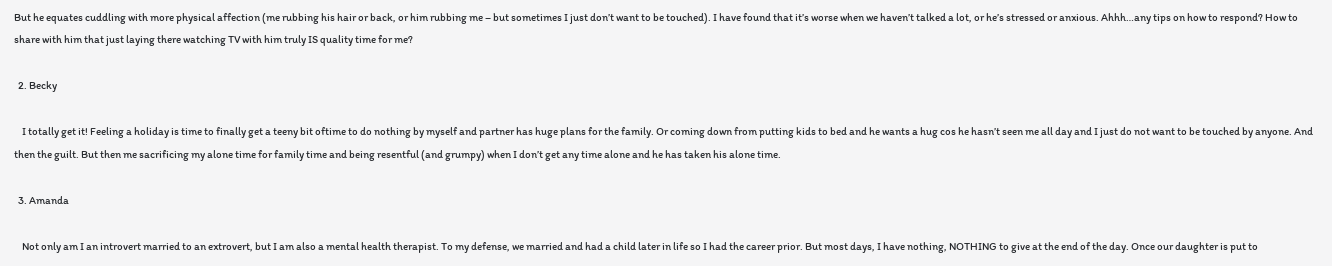But he equates cuddling with more physical affection (me rubbing his hair or back, or him rubbing me – but sometimes I just don’t want to be touched). I have found that it’s worse when we haven’t talked a lot, or he’s stressed or anxious. Ahhh…any tips on how to respond? How to share with him that just laying there watching TV with him truly IS quality time for me?

  2. Becky

    I totally get it! Feeling a holiday is time to finally get a teeny bit oftime to do nothing by myself and partner has huge plans for the family. Or coming down from putting kids to bed and he wants a hug cos he hasn’t seen me all day and I just do not want to be touched by anyone. And then the guilt. But then me sacrificing my alone time for family time and being resentful (and grumpy) when I don’t get any time alone and he has taken his alone time.

  3. Amanda

    Not only am I an introvert married to an extrovert, but I am also a mental health therapist. To my defense, we married and had a child later in life so I had the career prior. But most days, I have nothing, NOTHING to give at the end of the day. Once our daughter is put to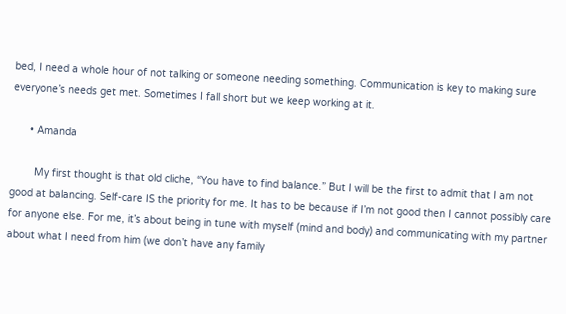bed, I need a whole hour of not talking or someone needing something. Communication is key to making sure everyone’s needs get met. Sometimes I fall short but we keep working at it.

      • Amanda

        My first thought is that old cliche, “You have to find balance.” But I will be the first to admit that I am not good at balancing. Self-care IS the priority for me. It has to be because if I’m not good then I cannot possibly care for anyone else. For me, it’s about being in tune with myself (mind and body) and communicating with my partner about what I need from him (we don’t have any family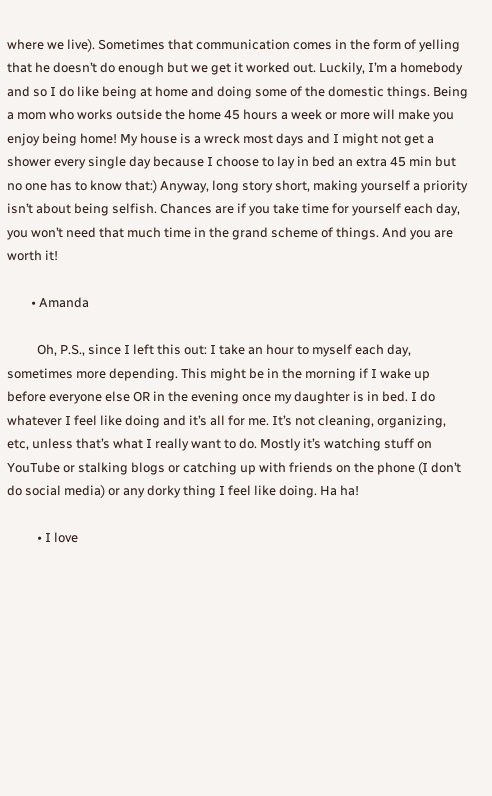where we live). Sometimes that communication comes in the form of yelling that he doesn’t do enough but we get it worked out. Luckily, I’m a homebody and so I do like being at home and doing some of the domestic things. Being a mom who works outside the home 45 hours a week or more will make you enjoy being home! My house is a wreck most days and I might not get a shower every single day because I choose to lay in bed an extra 45 min but no one has to know that:) Anyway, long story short, making yourself a priority isn’t about being selfish. Chances are if you take time for yourself each day, you won’t need that much time in the grand scheme of things. And you are worth it!

        • Amanda

          Oh, P.S., since I left this out: I take an hour to myself each day, sometimes more depending. This might be in the morning if I wake up before everyone else OR in the evening once my daughter is in bed. I do whatever I feel like doing and it’s all for me. It’s not cleaning, organizing, etc, unless that’s what I really want to do. Mostly it’s watching stuff on YouTube or stalking blogs or catching up with friends on the phone (I don’t do social media) or any dorky thing I feel like doing. Ha ha!

          • I love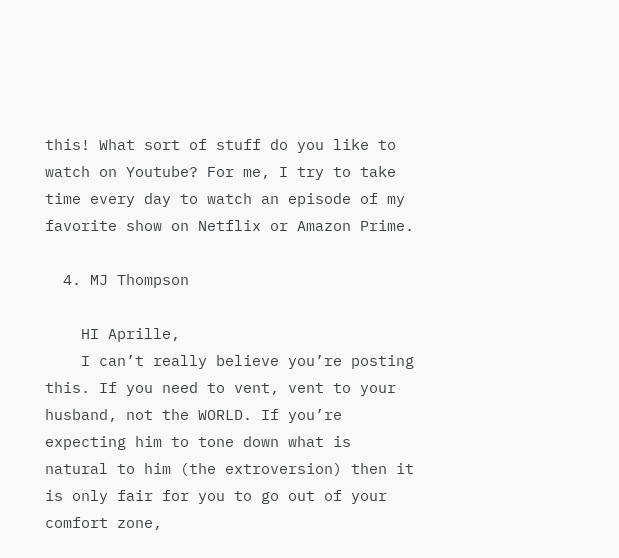this! What sort of stuff do you like to watch on Youtube? For me, I try to take time every day to watch an episode of my favorite show on Netflix or Amazon Prime.

  4. MJ Thompson

    HI Aprille,
    I can’t really believe you’re posting this. If you need to vent, vent to your husband, not the WORLD. If you’re expecting him to tone down what is natural to him (the extroversion) then it is only fair for you to go out of your comfort zone,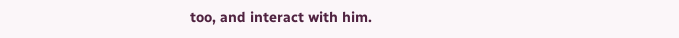too, and interact with him.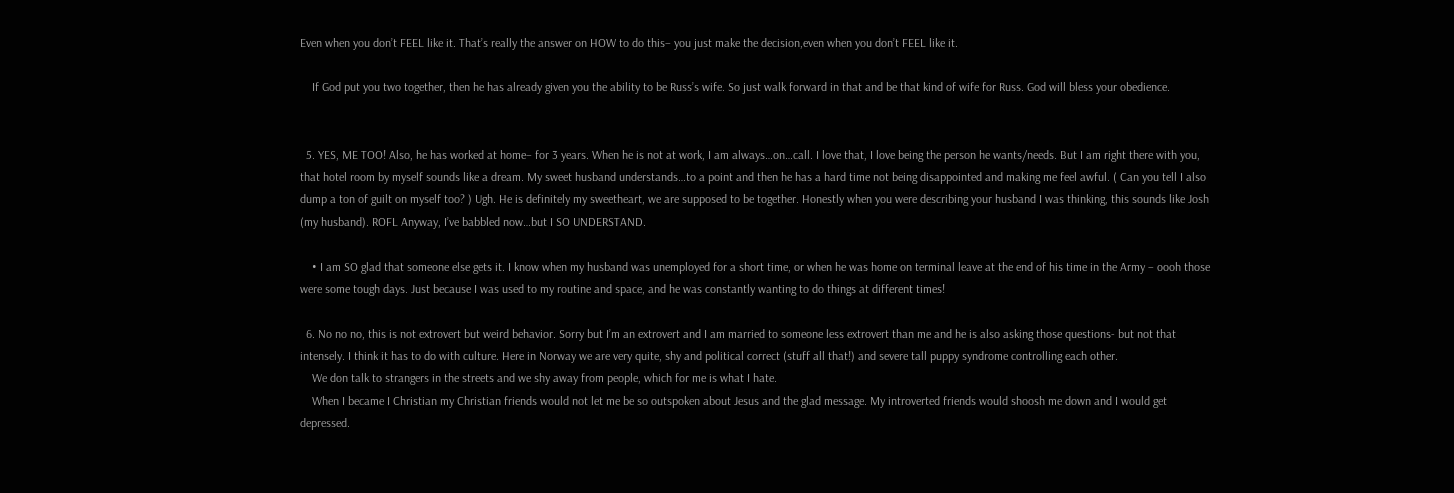Even when you don’t FEEL like it. That’s really the answer on HOW to do this– you just make the decision,even when you don’t FEEL like it.

    If God put you two together, then he has already given you the ability to be Russ’s wife. So just walk forward in that and be that kind of wife for Russ. God will bless your obedience.


  5. YES, ME TOO! Also, he has worked at home– for 3 years. When he is not at work, I am always…on…call. I love that, I love being the person he wants/needs. But I am right there with you, that hotel room by myself sounds like a dream. My sweet husband understands…to a point and then he has a hard time not being disappointed and making me feel awful. ( Can you tell I also dump a ton of guilt on myself too? ) Ugh. He is definitely my sweetheart, we are supposed to be together. Honestly when you were describing your husband I was thinking, this sounds like Josh (my husband). ROFL Anyway, I’ve babbled now…but I SO UNDERSTAND.

    • I am SO glad that someone else gets it. I know when my husband was unemployed for a short time, or when he was home on terminal leave at the end of his time in the Army – oooh those were some tough days. Just because I was used to my routine and space, and he was constantly wanting to do things at different times!

  6. No no no, this is not extrovert but weird behavior. Sorry but I’m an extrovert and I am married to someone less extrovert than me and he is also asking those questions- but not that intensely. I think it has to do with culture. Here in Norway we are very quite, shy and political correct (stuff all that!) and severe tall puppy syndrome controlling each other.
    We don talk to strangers in the streets and we shy away from people, which for me is what I hate.
    When I became I Christian my Christian friends would not let me be so outspoken about Jesus and the glad message. My introverted friends would shoosh me down and I would get depressed.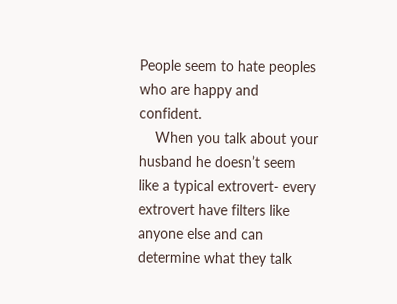People seem to hate peoples who are happy and confident.
    When you talk about your husband he doesn’t seem like a typical extrovert- every extrovert have filters like anyone else and can determine what they talk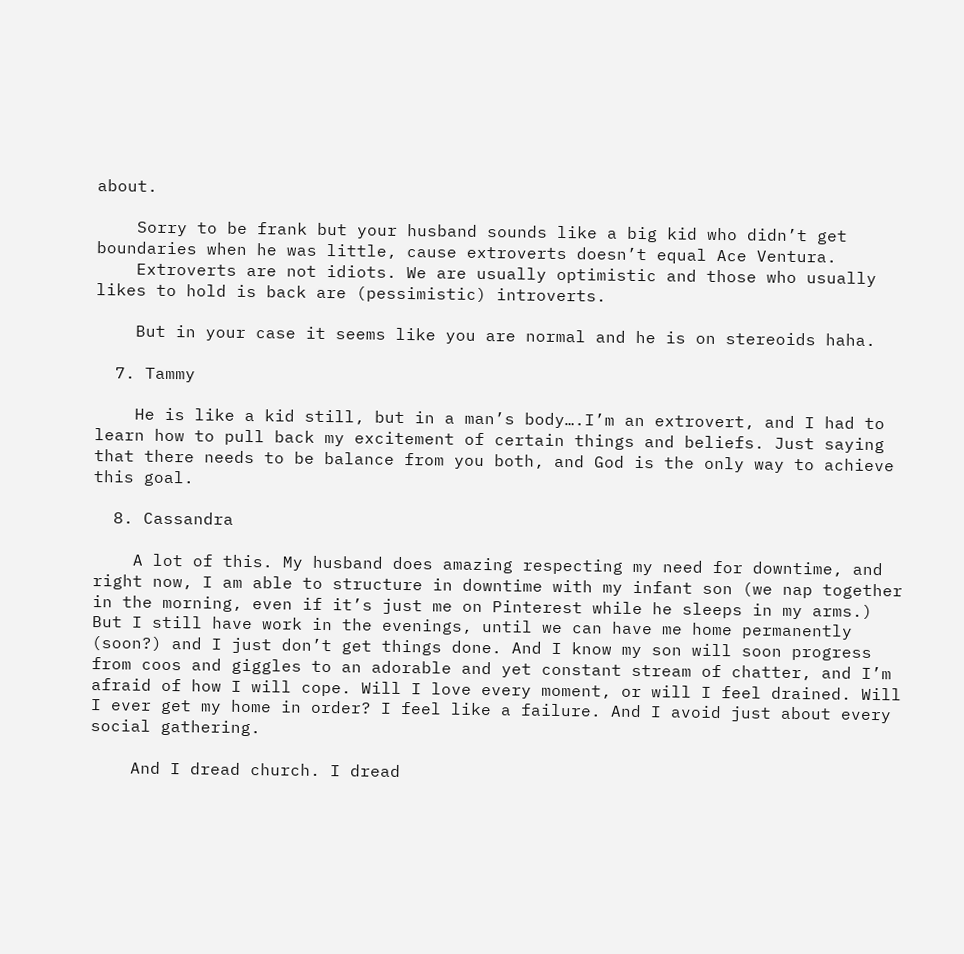about.

    Sorry to be frank but your husband sounds like a big kid who didn’t get boundaries when he was little, cause extroverts doesn’t equal Ace Ventura.
    Extroverts are not idiots. We are usually optimistic and those who usually likes to hold is back are (pessimistic) introverts.

    But in your case it seems like you are normal and he is on stereoids haha.

  7. Tammy

    He is like a kid still, but in a man’s body….I’m an extrovert, and I had to learn how to pull back my excitement of certain things and beliefs. Just saying that there needs to be balance from you both, and God is the only way to achieve this goal.

  8. Cassandra

    A lot of this. My husband does amazing respecting my need for downtime, and right now, I am able to structure in downtime with my infant son (we nap together in the morning, even if it’s just me on Pinterest while he sleeps in my arms.) But I still have work in the evenings, until we can have me home permanently (soon?) and I just don’t get things done. And I know my son will soon progress from coos and giggles to an adorable and yet constant stream of chatter, and I’m afraid of how I will cope. Will I love every moment, or will I feel drained. Will I ever get my home in order? I feel like a failure. And I avoid just about every social gathering.

    And I dread church. I dread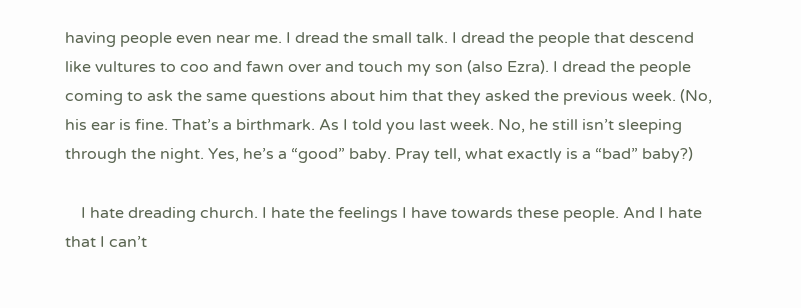having people even near me. I dread the small talk. I dread the people that descend like vultures to coo and fawn over and touch my son (also Ezra). I dread the people coming to ask the same questions about him that they asked the previous week. (No, his ear is fine. That’s a birthmark. As I told you last week. No, he still isn’t sleeping through the night. Yes, he’s a “good” baby. Pray tell, what exactly is a “bad” baby?)

    I hate dreading church. I hate the feelings I have towards these people. And I hate that I can’t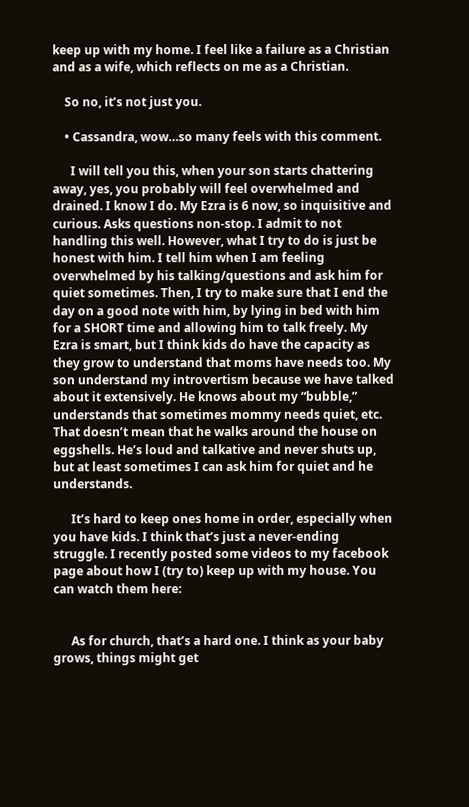keep up with my home. I feel like a failure as a Christian and as a wife, which reflects on me as a Christian.

    So no, it’s not just you.

    • Cassandra, wow…so many feels with this comment.

      I will tell you this, when your son starts chattering away, yes, you probably will feel overwhelmed and drained. I know I do. My Ezra is 6 now, so inquisitive and curious. Asks questions non-stop. I admit to not handling this well. However, what I try to do is just be honest with him. I tell him when I am feeling overwhelmed by his talking/questions and ask him for quiet sometimes. Then, I try to make sure that I end the day on a good note with him, by lying in bed with him for a SHORT time and allowing him to talk freely. My Ezra is smart, but I think kids do have the capacity as they grow to understand that moms have needs too. My son understand my introvertism because we have talked about it extensively. He knows about my “bubble,” understands that sometimes mommy needs quiet, etc. That doesn’t mean that he walks around the house on eggshells. He’s loud and talkative and never shuts up, but at least sometimes I can ask him for quiet and he understands.

      It’s hard to keep ones home in order, especially when you have kids. I think that’s just a never-ending struggle. I recently posted some videos to my facebook page about how I (try to) keep up with my house. You can watch them here:


      As for church, that’s a hard one. I think as your baby grows, things might get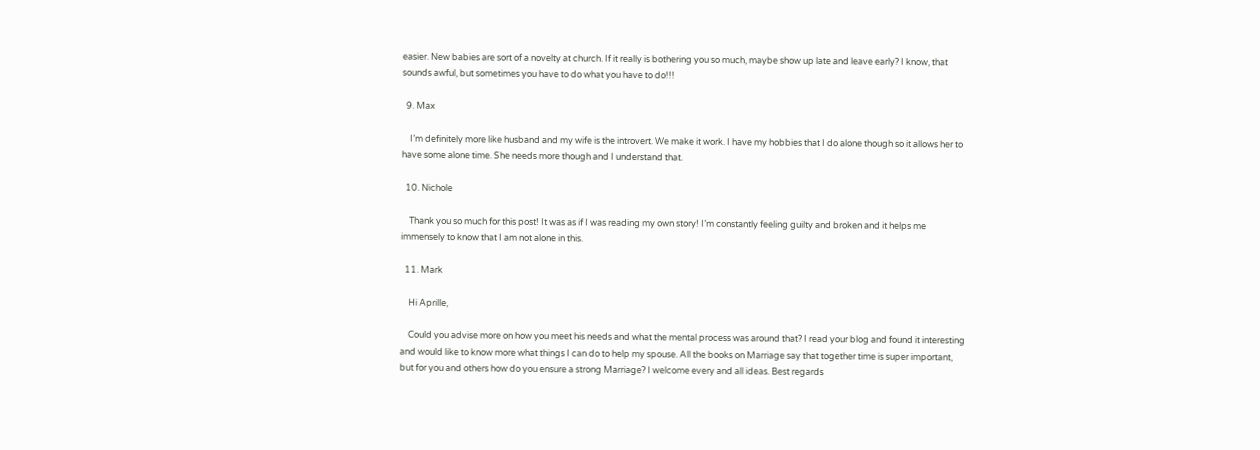easier. New babies are sort of a novelty at church. If it really is bothering you so much, maybe show up late and leave early? I know, that sounds awful, but sometimes you have to do what you have to do!!!

  9. Max

    I’m definitely more like husband and my wife is the introvert. We make it work. I have my hobbies that I do alone though so it allows her to have some alone time. She needs more though and I understand that.

  10. Nichole

    Thank you so much for this post! It was as if I was reading my own story! I’m constantly feeling guilty and broken and it helps me immensely to know that I am not alone in this.

  11. Mark

    Hi Aprille,

    Could you advise more on how you meet his needs and what the mental process was around that? I read your blog and found it interesting and would like to know more what things I can do to help my spouse. All the books on Marriage say that together time is super important, but for you and others how do you ensure a strong Marriage? I welcome every and all ideas. Best regards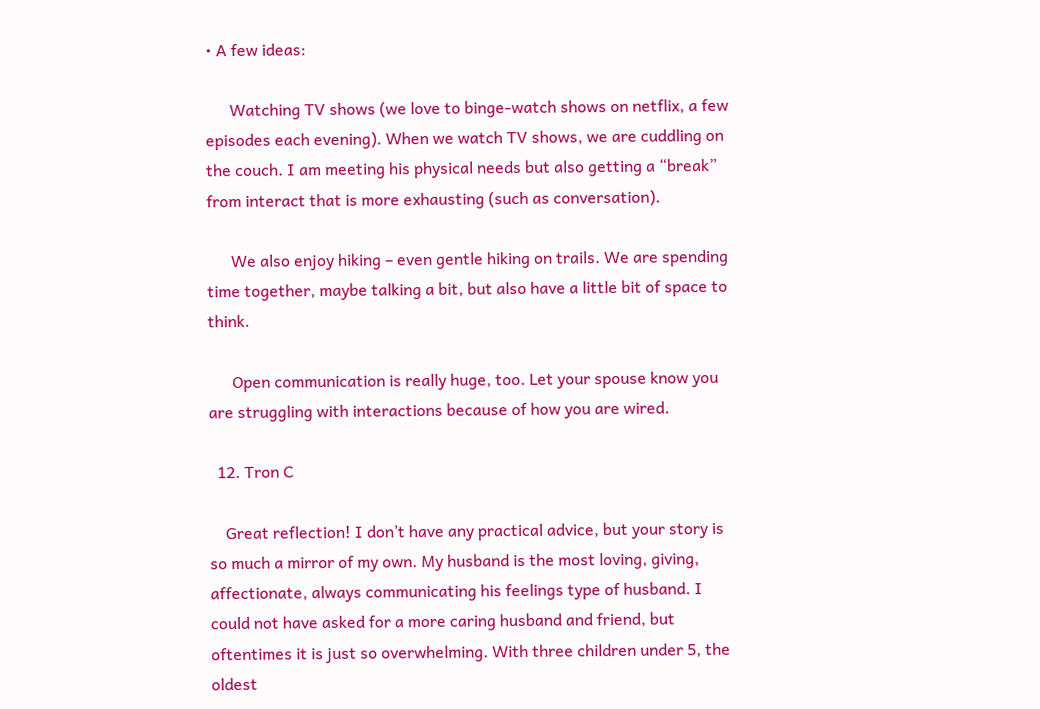• A few ideas:

      Watching TV shows (we love to binge-watch shows on netflix, a few episodes each evening). When we watch TV shows, we are cuddling on the couch. I am meeting his physical needs but also getting a “break” from interact that is more exhausting (such as conversation).

      We also enjoy hiking – even gentle hiking on trails. We are spending time together, maybe talking a bit, but also have a little bit of space to think.

      Open communication is really huge, too. Let your spouse know you are struggling with interactions because of how you are wired.

  12. Tron C

    Great reflection! I don’t have any practical advice, but your story is so much a mirror of my own. My husband is the most loving, giving, affectionate, always communicating his feelings type of husband. I could not have asked for a more caring husband and friend, but oftentimes it is just so overwhelming. With three children under 5, the oldest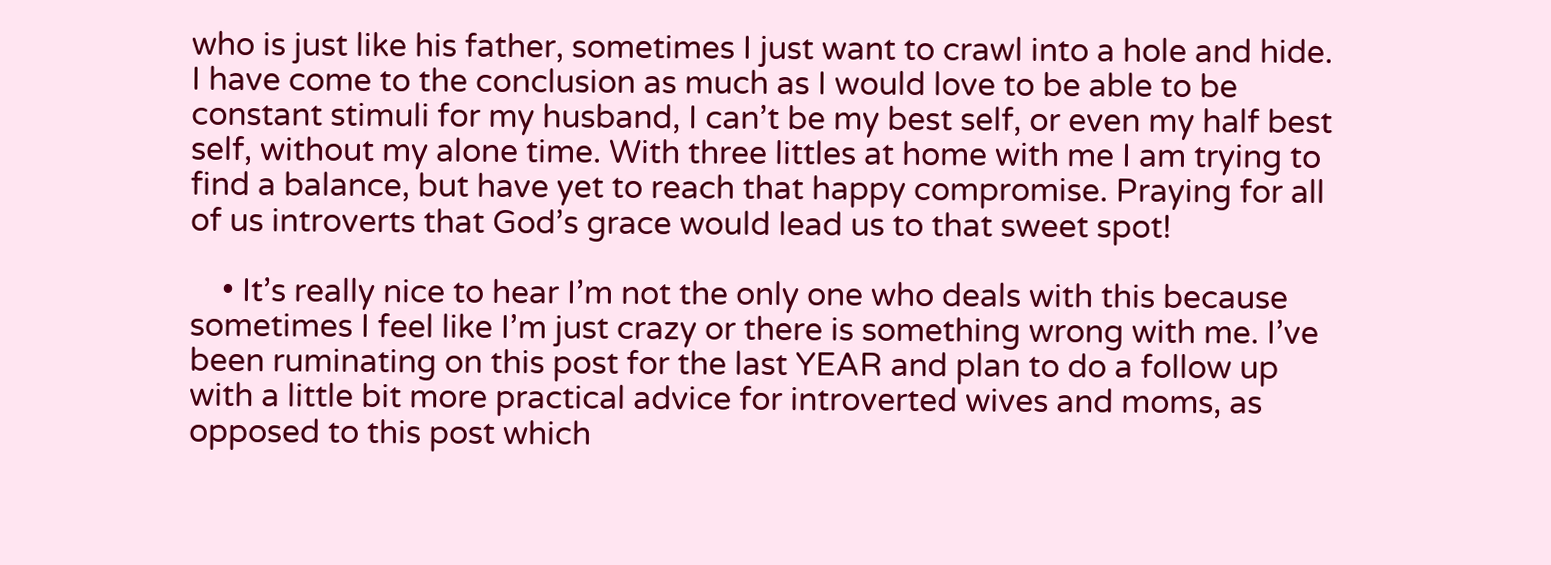who is just like his father, sometimes I just want to crawl into a hole and hide. I have come to the conclusion as much as I would love to be able to be constant stimuli for my husband, I can’t be my best self, or even my half best self, without my alone time. With three littles at home with me I am trying to find a balance, but have yet to reach that happy compromise. Praying for all of us introverts that God’s grace would lead us to that sweet spot!

    • It’s really nice to hear I’m not the only one who deals with this because sometimes I feel like I’m just crazy or there is something wrong with me. I’ve been ruminating on this post for the last YEAR and plan to do a follow up with a little bit more practical advice for introverted wives and moms, as opposed to this post which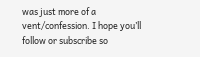was just more of a vent/confession. I hope you’ll follow or subscribe so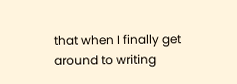that when I finally get around to writing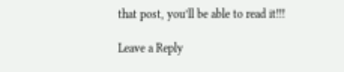that post, you’ll be able to read it!!!

Leave a Reply